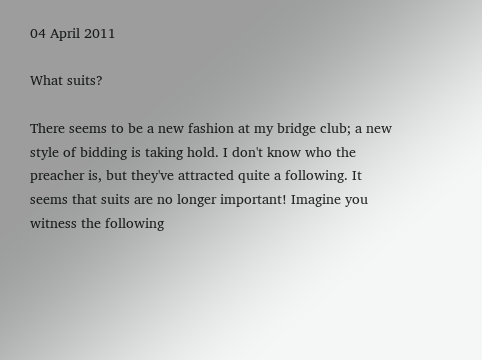04 April 2011

What suits?

There seems to be a new fashion at my bridge club; a new style of bidding is taking hold. I don't know who the preacher is, but they've attracted quite a following. It seems that suits are no longer important! Imagine you witness the following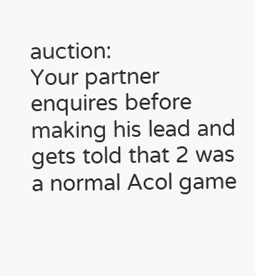auction:
Your partner enquires before making his lead and gets told that 2 was a normal Acol game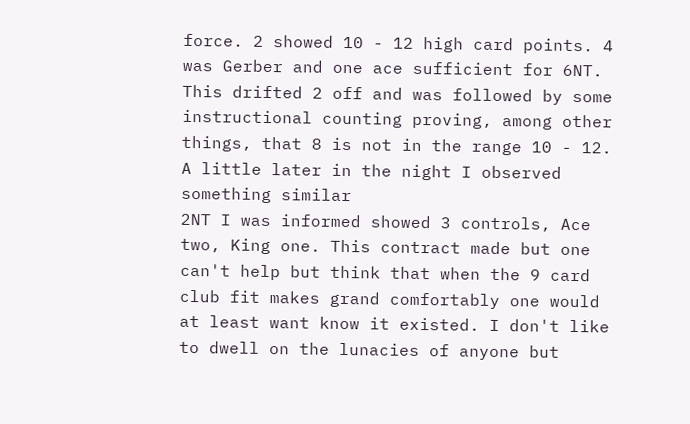force. 2 showed 10 - 12 high card points. 4 was Gerber and one ace sufficient for 6NT. This drifted 2 off and was followed by some instructional counting proving, among other things, that 8 is not in the range 10 - 12. A little later in the night I observed something similar
2NT I was informed showed 3 controls, Ace two, King one. This contract made but one can't help but think that when the 9 card club fit makes grand comfortably one would at least want know it existed. I don't like to dwell on the lunacies of anyone but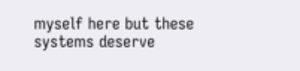myself here but these systems deserve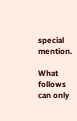special mention.

What follows can only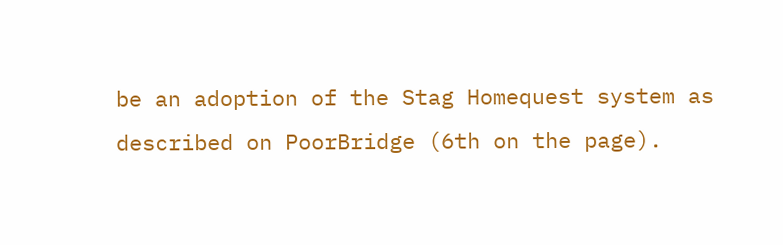be an adoption of the Stag Homequest system as described on PoorBridge (6th on the page).